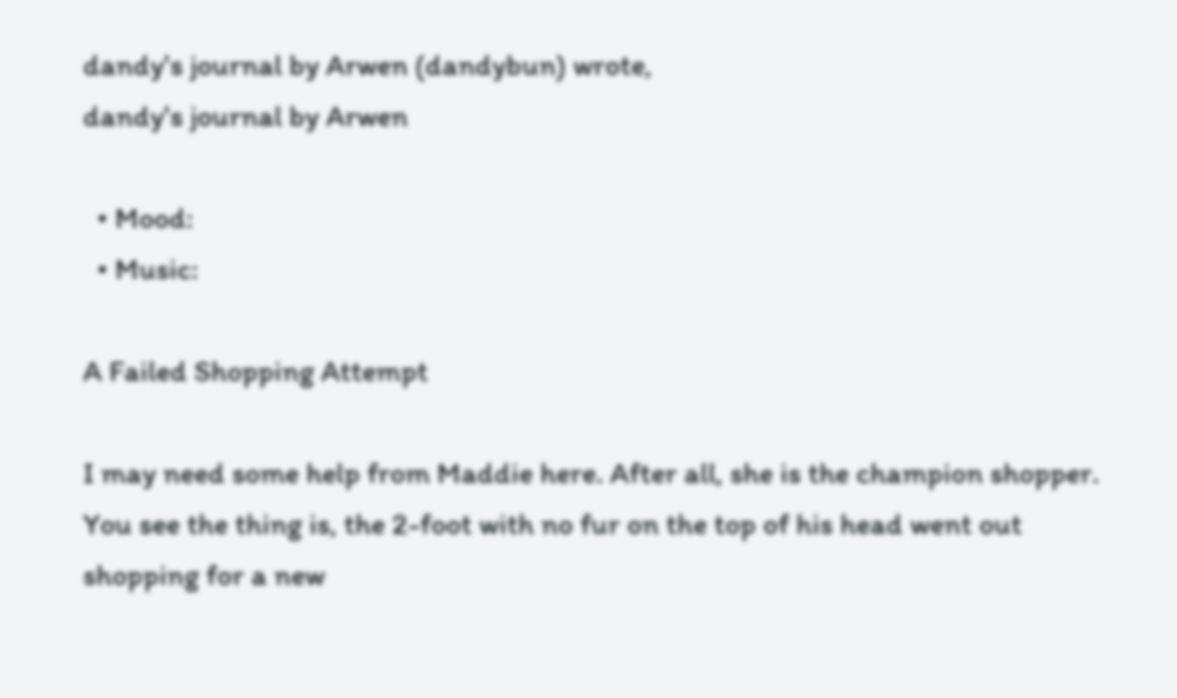dandy's journal by Arwen (dandybun) wrote,
dandy's journal by Arwen

  • Mood:
  • Music:

A Failed Shopping Attempt

I may need some help from Maddie here. After all, she is the champion shopper. You see the thing is, the 2-foot with no fur on the top of his head went out shopping for a new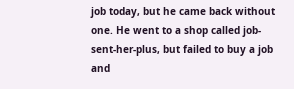job today, but he came back without one. He went to a shop called job-sent-her-plus, but failed to buy a job and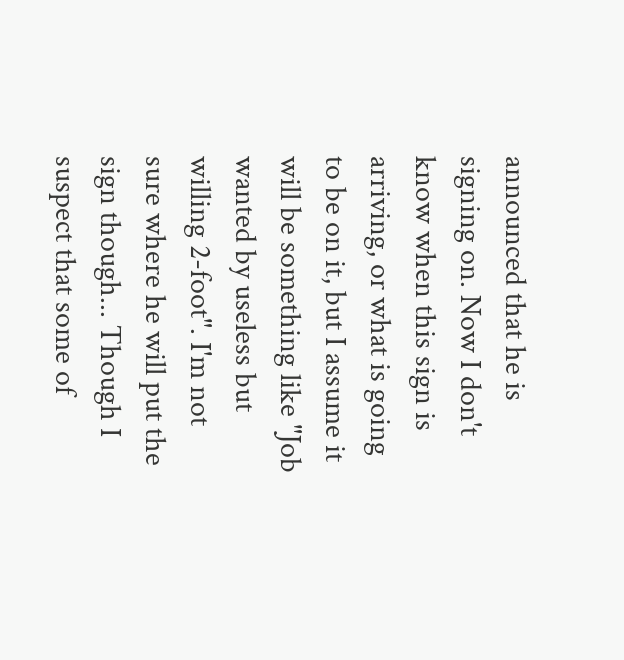announced that he is signing on. Now I don't know when this sign is arriving, or what is going to be on it, but I assume it will be something like "Job wanted by useless but willing 2-foot". I'm not sure where he will put the sign though... Though I suspect that some of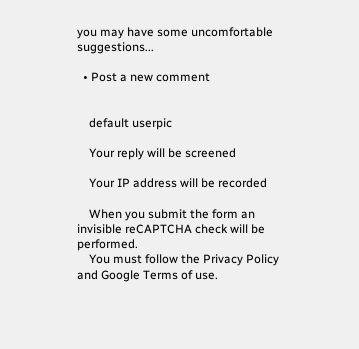you may have some uncomfortable suggestions...

  • Post a new comment


    default userpic

    Your reply will be screened

    Your IP address will be recorded

    When you submit the form an invisible reCAPTCHA check will be performed.
    You must follow the Privacy Policy and Google Terms of use.